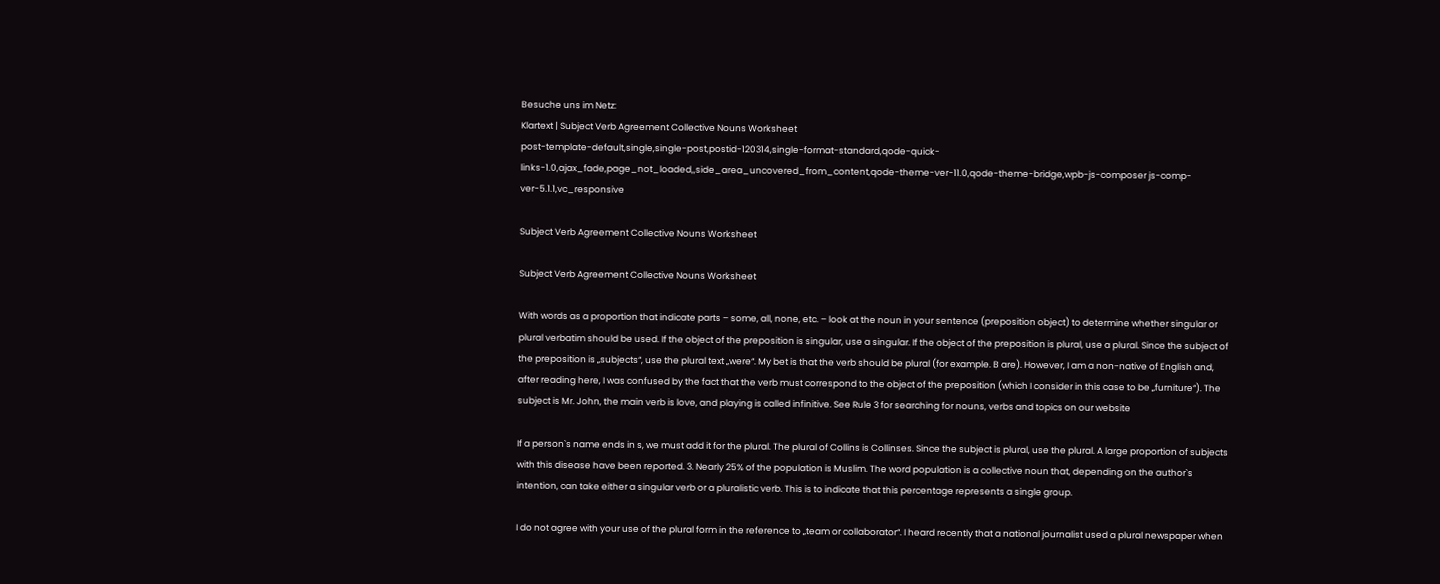Besuche uns im Netz:
Klartext | Subject Verb Agreement Collective Nouns Worksheet
post-template-default,single,single-post,postid-120314,single-format-standard,qode-quick-links-1.0,ajax_fade,page_not_loaded,,side_area_uncovered_from_content,qode-theme-ver-11.0,qode-theme-bridge,wpb-js-composer js-comp-ver-5.1.1,vc_responsive

Subject Verb Agreement Collective Nouns Worksheet

Subject Verb Agreement Collective Nouns Worksheet

With words as a proportion that indicate parts – some, all, none, etc. – look at the noun in your sentence (preposition object) to determine whether singular or plural verbatim should be used. If the object of the preposition is singular, use a singular. If the object of the preposition is plural, use a plural. Since the subject of the preposition is „subjects“, use the plural text „were“. My bet is that the verb should be plural (for example. B are). However, I am a non-native of English and, after reading here, I was confused by the fact that the verb must correspond to the object of the preposition (which I consider in this case to be „furniture“). The subject is Mr. John, the main verb is love, and playing is called infinitive. See Rule 3 for searching for nouns, verbs and topics on our website

If a person`s name ends in s, we must add it for the plural. The plural of Collins is Collinses. Since the subject is plural, use the plural. A large proportion of subjects with this disease have been reported. 3. Nearly 25% of the population is Muslim. The word population is a collective noun that, depending on the author`s intention, can take either a singular verb or a pluralistic verb. This is to indicate that this percentage represents a single group.

I do not agree with your use of the plural form in the reference to „team or collaborator“. I heard recently that a national journalist used a plural newspaper when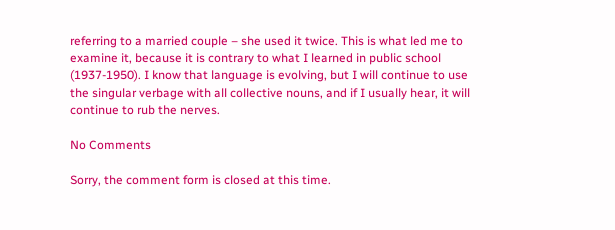referring to a married couple – she used it twice. This is what led me to examine it, because it is contrary to what I learned in public school (1937-1950). I know that language is evolving, but I will continue to use the singular verbage with all collective nouns, and if I usually hear, it will continue to rub the nerves.

No Comments

Sorry, the comment form is closed at this time.